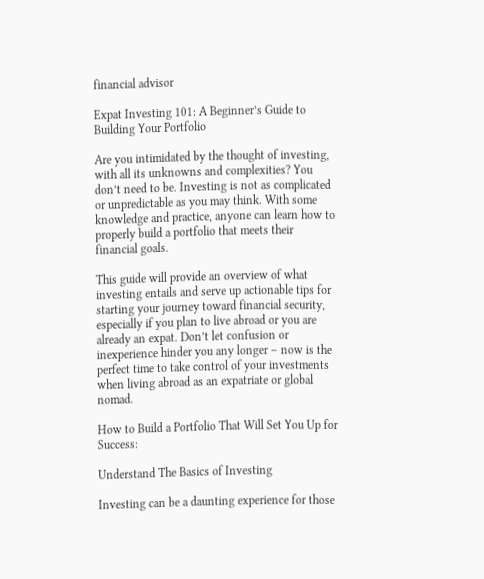financial advisor

Expat Investing 101: A Beginner’s Guide to Building Your Portfolio

Are you intimidated by the thought of investing, with all its unknowns and complexities? You don’t need to be. Investing is not as complicated or unpredictable as you may think. With some knowledge and practice, anyone can learn how to properly build a portfolio that meets their financial goals.

This guide will provide an overview of what investing entails and serve up actionable tips for starting your journey toward financial security, especially if you plan to live abroad or you are already an expat. Don’t let confusion or inexperience hinder you any longer – now is the perfect time to take control of your investments when living abroad as an expatriate or global nomad.

How to Build a Portfolio That Will Set You Up for Success:

Understand The Basics of Investing

Investing can be a daunting experience for those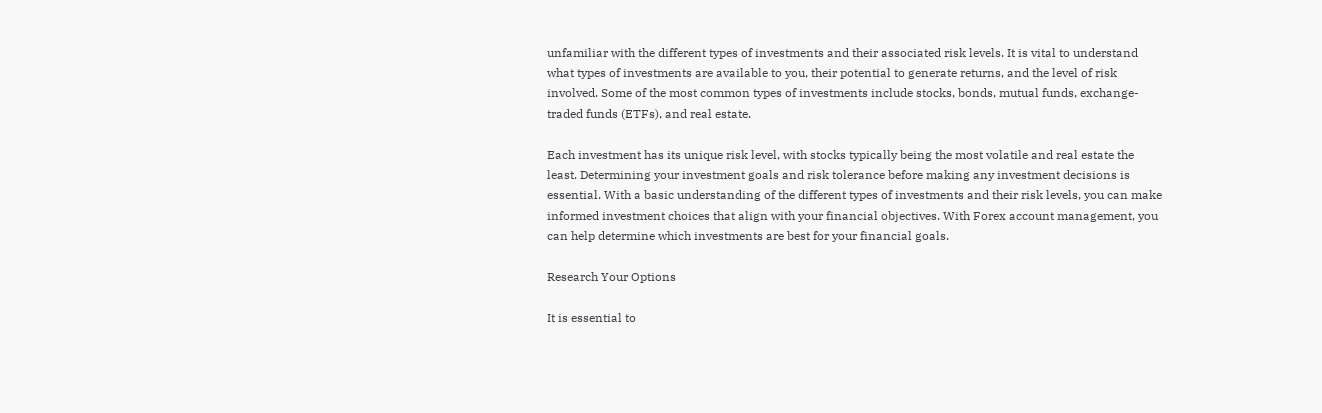unfamiliar with the different types of investments and their associated risk levels. It is vital to understand what types of investments are available to you, their potential to generate returns, and the level of risk involved. Some of the most common types of investments include stocks, bonds, mutual funds, exchange-traded funds (ETFs), and real estate.

Each investment has its unique risk level, with stocks typically being the most volatile and real estate the least. Determining your investment goals and risk tolerance before making any investment decisions is essential. With a basic understanding of the different types of investments and their risk levels, you can make informed investment choices that align with your financial objectives. With Forex account management, you can help determine which investments are best for your financial goals.

Research Your Options

It is essential to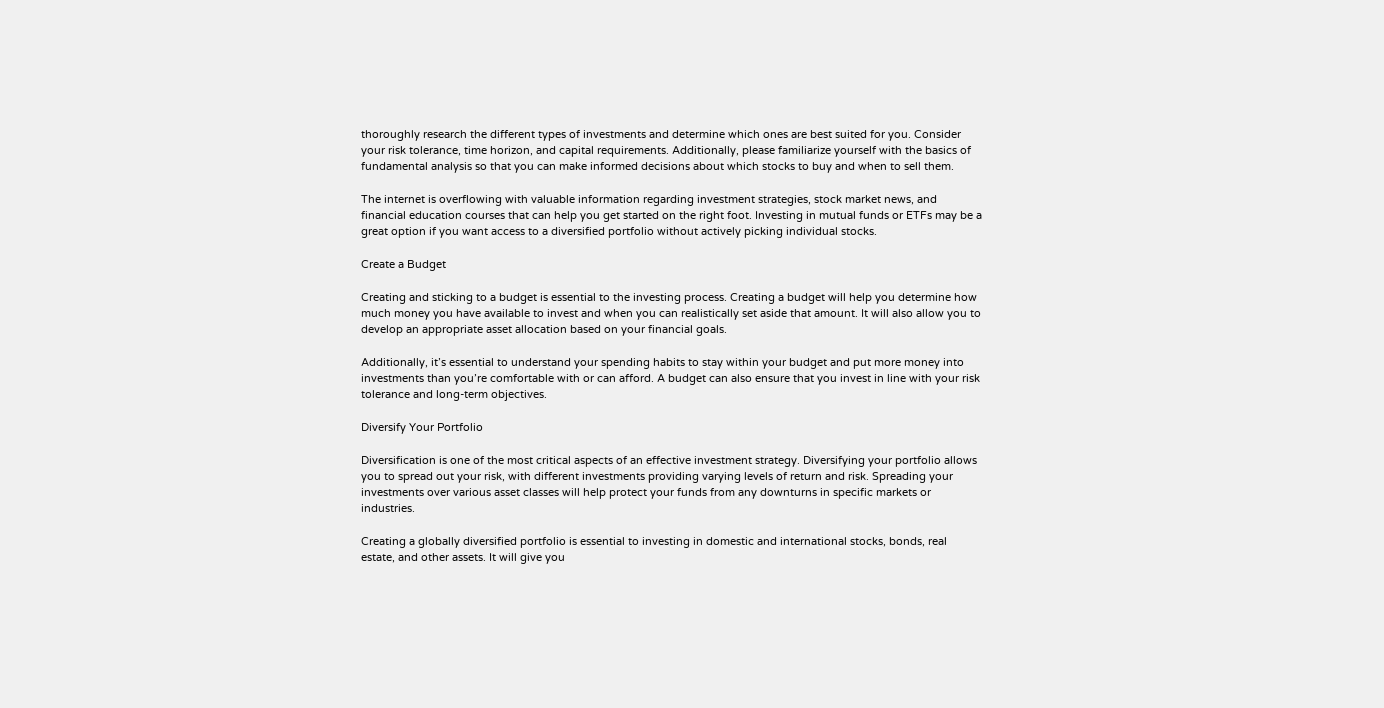thoroughly research the different types of investments and determine which ones are best suited for you. Consider your risk tolerance, time horizon, and capital requirements. Additionally, please familiarize yourself with the basics of fundamental analysis so that you can make informed decisions about which stocks to buy and when to sell them.

The internet is overflowing with valuable information regarding investment strategies, stock market news, and financial education courses that can help you get started on the right foot. Investing in mutual funds or ETFs may be a great option if you want access to a diversified portfolio without actively picking individual stocks.

Create a Budget

Creating and sticking to a budget is essential to the investing process. Creating a budget will help you determine how much money you have available to invest and when you can realistically set aside that amount. It will also allow you to develop an appropriate asset allocation based on your financial goals.

Additionally, it’s essential to understand your spending habits to stay within your budget and put more money into investments than you’re comfortable with or can afford. A budget can also ensure that you invest in line with your risk tolerance and long-term objectives.

Diversify Your Portfolio

Diversification is one of the most critical aspects of an effective investment strategy. Diversifying your portfolio allows you to spread out your risk, with different investments providing varying levels of return and risk. Spreading your investments over various asset classes will help protect your funds from any downturns in specific markets or industries.

Creating a globally diversified portfolio is essential to investing in domestic and international stocks, bonds, real estate, and other assets. It will give you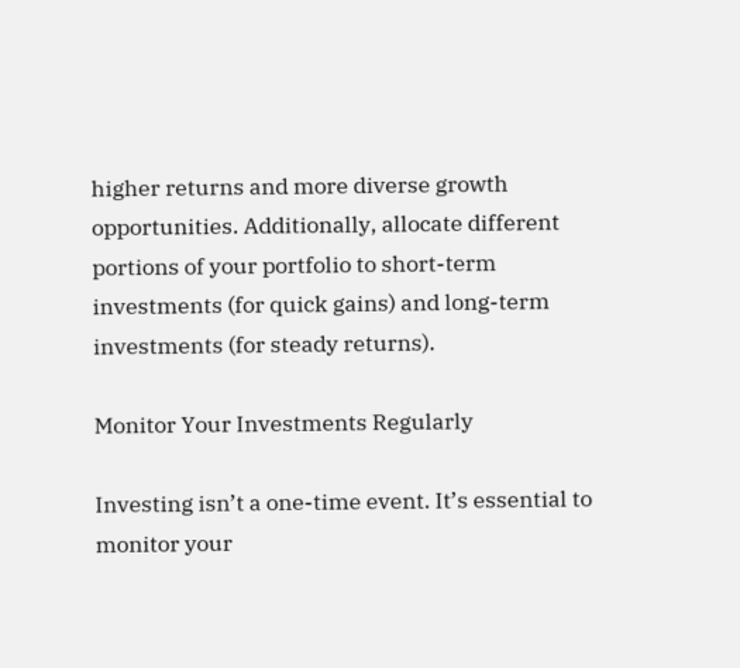higher returns and more diverse growth opportunities. Additionally, allocate different portions of your portfolio to short-term investments (for quick gains) and long-term investments (for steady returns).

Monitor Your Investments Regularly

Investing isn’t a one-time event. It’s essential to monitor your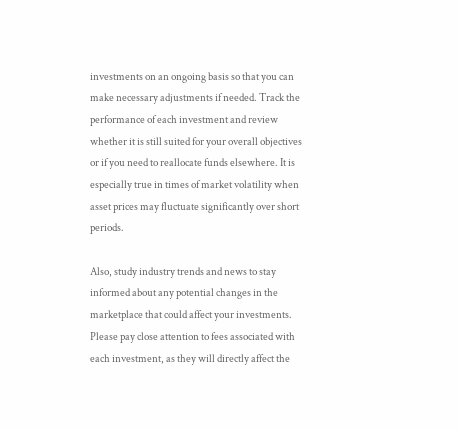investments on an ongoing basis so that you can make necessary adjustments if needed. Track the performance of each investment and review whether it is still suited for your overall objectives or if you need to reallocate funds elsewhere. It is especially true in times of market volatility when asset prices may fluctuate significantly over short periods.

Also, study industry trends and news to stay informed about any potential changes in the marketplace that could affect your investments. Please pay close attention to fees associated with each investment, as they will directly affect the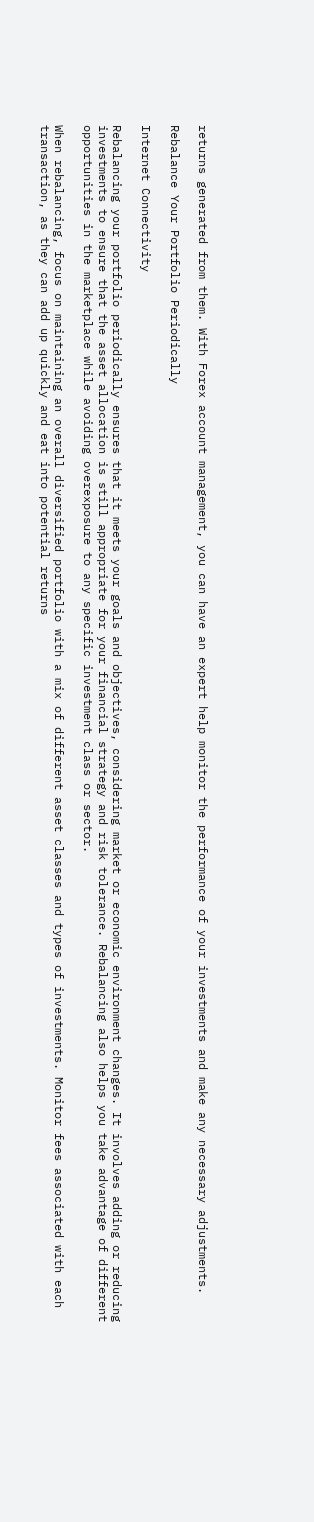returns generated from them. With Forex account management, you can have an expert help monitor the performance of your investments and make any necessary adjustments.

Rebalance Your Portfolio Periodically

Internet Connectivity

Rebalancing your portfolio periodically ensures that it meets your goals and objectives, considering market or economic environment changes. It involves adding or reducing investments to ensure that the asset allocation is still appropriate for your financial strategy and risk tolerance. Rebalancing also helps you take advantage of different opportunities in the marketplace while avoiding overexposure to any specific investment class or sector.

When rebalancing, focus on maintaining an overall diversified portfolio with a mix of different asset classes and types of investments. Monitor fees associated with each transaction, as they can add up quickly and eat into potential returns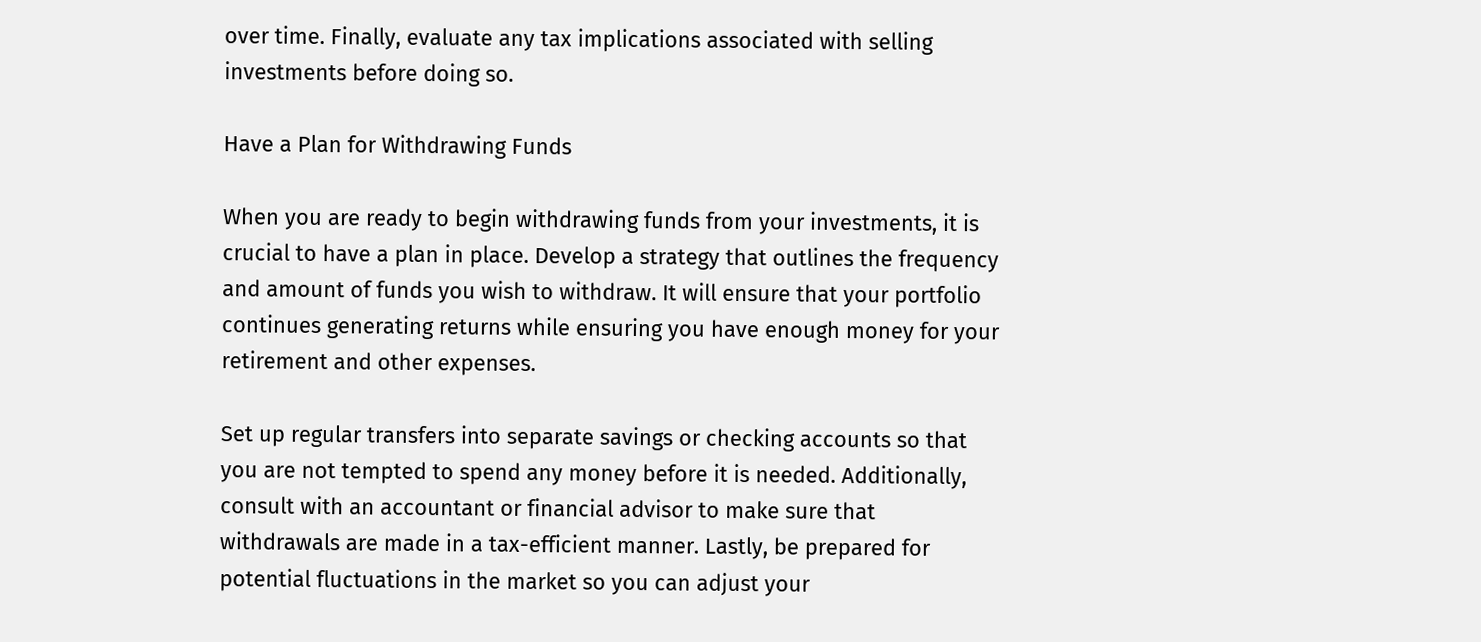over time. Finally, evaluate any tax implications associated with selling investments before doing so.

Have a Plan for Withdrawing Funds

When you are ready to begin withdrawing funds from your investments, it is crucial to have a plan in place. Develop a strategy that outlines the frequency and amount of funds you wish to withdraw. It will ensure that your portfolio continues generating returns while ensuring you have enough money for your retirement and other expenses.

Set up regular transfers into separate savings or checking accounts so that you are not tempted to spend any money before it is needed. Additionally, consult with an accountant or financial advisor to make sure that withdrawals are made in a tax-efficient manner. Lastly, be prepared for potential fluctuations in the market so you can adjust your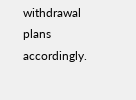withdrawal plans accordingly.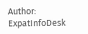Author: ExpatInfoDesk